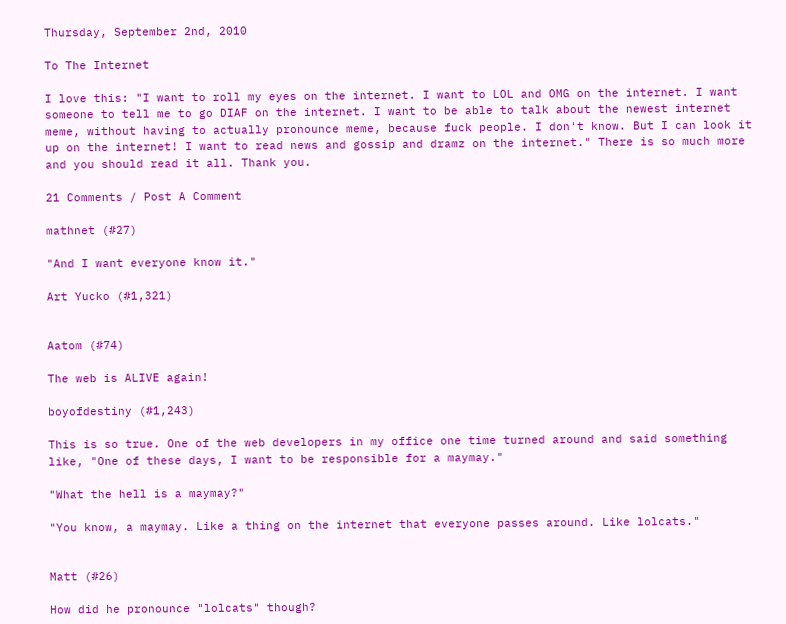Thursday, September 2nd, 2010

To The Internet

I love this: "I want to roll my eyes on the internet. I want to LOL and OMG on the internet. I want someone to tell me to go DIAF on the internet. I want to be able to talk about the newest internet meme, without having to actually pronounce meme, because fuck people. I don't know. But I can look it up on the internet! I want to read news and gossip and dramz on the internet." There is so much more and you should read it all. Thank you.

21 Comments / Post A Comment

mathnet (#27)

"And I want everyone know it."

Art Yucko (#1,321)


Aatom (#74)

The web is ALIVE again!

boyofdestiny (#1,243)

This is so true. One of the web developers in my office one time turned around and said something like, "One of these days, I want to be responsible for a maymay."

"What the hell is a maymay?"

"You know, a maymay. Like a thing on the internet that everyone passes around. Like lolcats."


Matt (#26)

How did he pronounce "lolcats" though?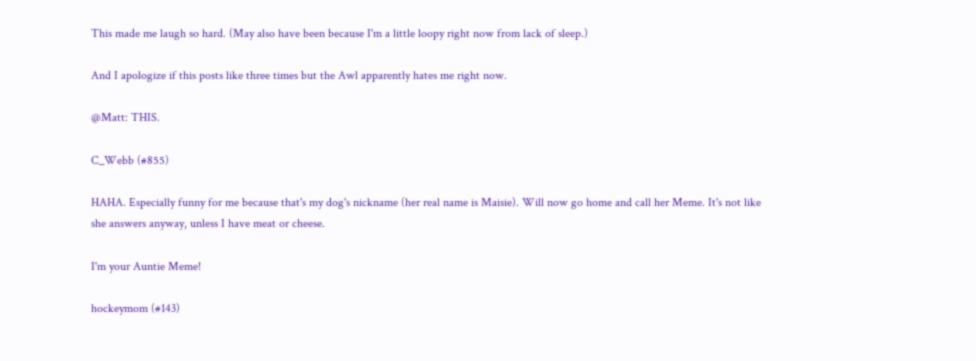This made me laugh so hard. (May also have been because I'm a little loopy right now from lack of sleep.)

And I apologize if this posts like three times but the Awl apparently hates me right now.

@Matt: THIS.

C_Webb (#855)

HAHA. Especially funny for me because that's my dog's nickname (her real name is Maisie). Will now go home and call her Meme. It's not like she answers anyway, unless I have meat or cheese.

I'm your Auntie Meme!

hockeymom (#143)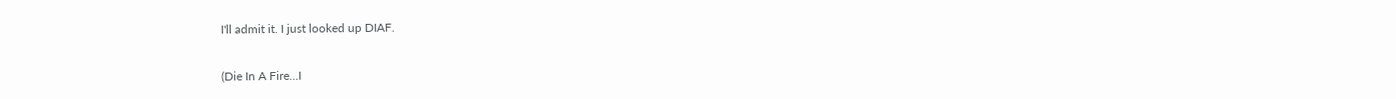I'll admit it. I just looked up DIAF.

(Die In A Fire…I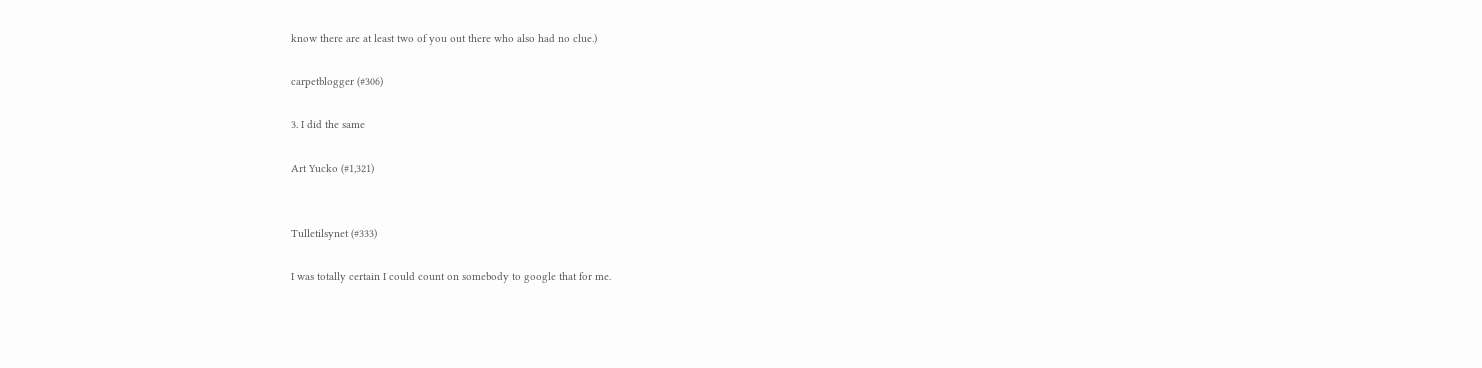know there are at least two of you out there who also had no clue.)

carpetblogger (#306)

3. I did the same

Art Yucko (#1,321)


Tulletilsynet (#333)

I was totally certain I could count on somebody to google that for me.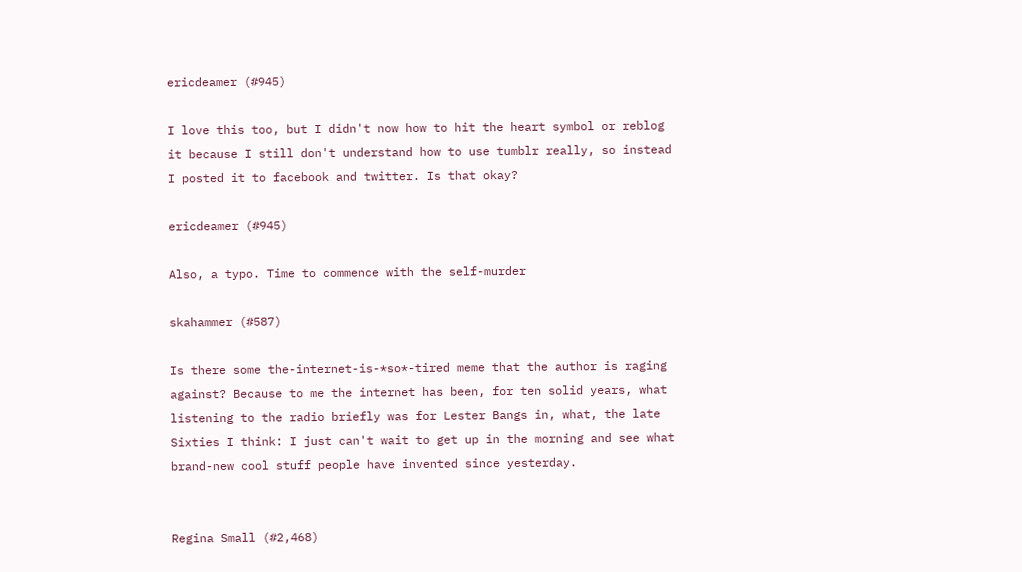ericdeamer (#945)

I love this too, but I didn't now how to hit the heart symbol or reblog it because I still don't understand how to use tumblr really, so instead I posted it to facebook and twitter. Is that okay?

ericdeamer (#945)

Also, a typo. Time to commence with the self-murder

skahammer (#587)

Is there some the-internet-is-*so*-tired meme that the author is raging against? Because to me the internet has been, for ten solid years, what listening to the radio briefly was for Lester Bangs in, what, the late Sixties I think: I just can't wait to get up in the morning and see what brand-new cool stuff people have invented since yesterday.


Regina Small (#2,468)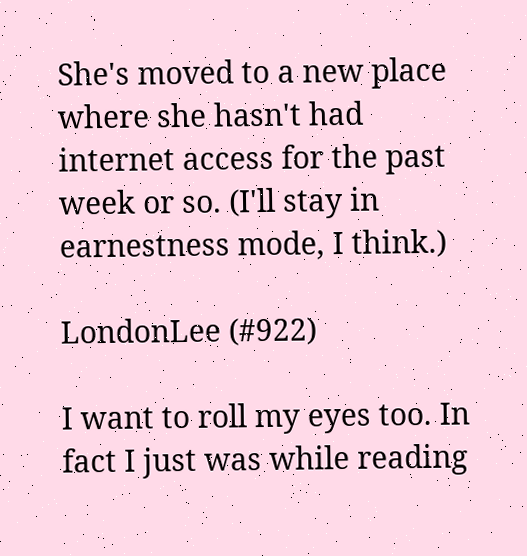She's moved to a new place where she hasn't had internet access for the past week or so. (I'll stay in earnestness mode, I think.)

LondonLee (#922)

I want to roll my eyes too. In fact I just was while reading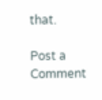that.

Post a Comment